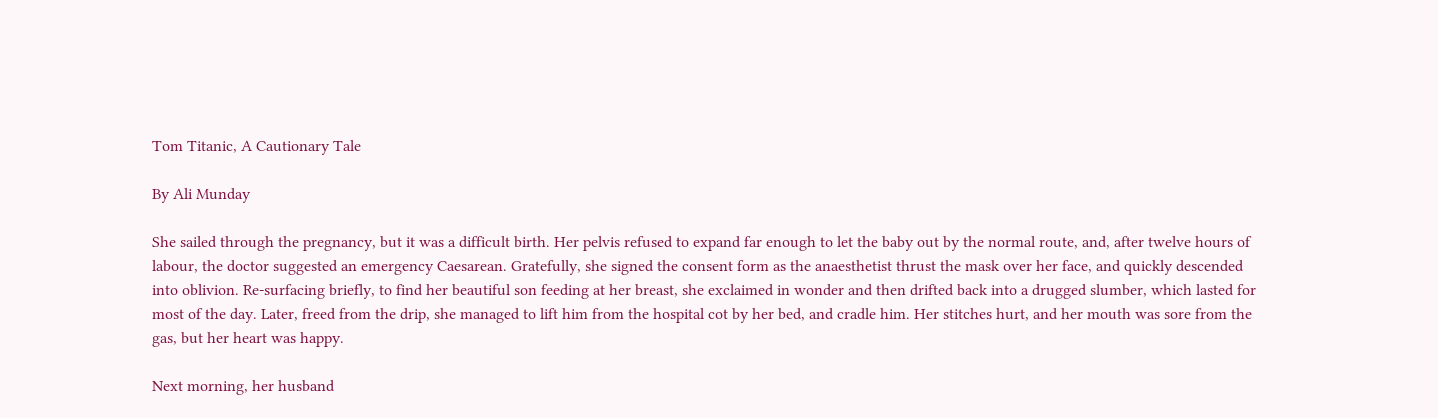Tom Titanic, A Cautionary Tale

By Ali Munday

She sailed through the pregnancy, but it was a difficult birth. Her pelvis refused to expand far enough to let the baby out by the normal route, and, after twelve hours of labour, the doctor suggested an emergency Caesarean. Gratefully, she signed the consent form as the anaesthetist thrust the mask over her face, and quickly descended into oblivion. Re-surfacing briefly, to find her beautiful son feeding at her breast, she exclaimed in wonder and then drifted back into a drugged slumber, which lasted for most of the day. Later, freed from the drip, she managed to lift him from the hospital cot by her bed, and cradle him. Her stitches hurt, and her mouth was sore from the gas, but her heart was happy.

Next morning, her husband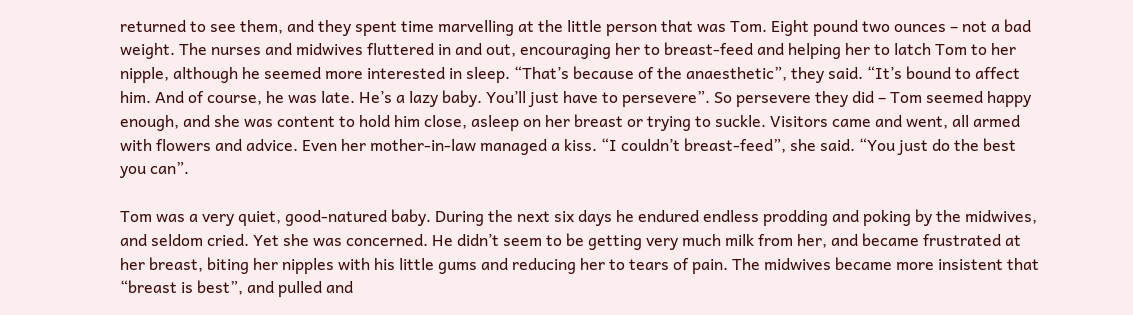returned to see them, and they spent time marvelling at the little person that was Tom. Eight pound two ounces – not a bad weight. The nurses and midwives fluttered in and out, encouraging her to breast-feed and helping her to latch Tom to her nipple, although he seemed more interested in sleep. “That’s because of the anaesthetic”, they said. “It’s bound to affect him. And of course, he was late. He’s a lazy baby. You’ll just have to persevere”. So persevere they did – Tom seemed happy enough, and she was content to hold him close, asleep on her breast or trying to suckle. Visitors came and went, all armed with flowers and advice. Even her mother-in-law managed a kiss. “I couldn’t breast-feed”, she said. “You just do the best you can”.

Tom was a very quiet, good-natured baby. During the next six days he endured endless prodding and poking by the midwives, and seldom cried. Yet she was concerned. He didn’t seem to be getting very much milk from her, and became frustrated at her breast, biting her nipples with his little gums and reducing her to tears of pain. The midwives became more insistent that “breast is best”, and pulled and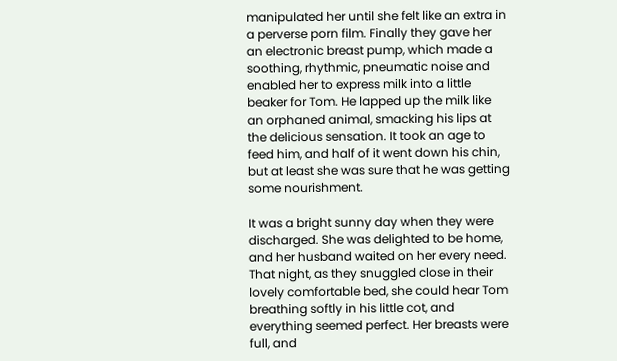manipulated her until she felt like an extra in a perverse porn film. Finally they gave her an electronic breast pump, which made a soothing, rhythmic, pneumatic noise and enabled her to express milk into a little beaker for Tom. He lapped up the milk like an orphaned animal, smacking his lips at the delicious sensation. It took an age to feed him, and half of it went down his chin, but at least she was sure that he was getting some nourishment.

It was a bright sunny day when they were discharged. She was delighted to be home, and her husband waited on her every need. That night, as they snuggled close in their lovely comfortable bed, she could hear Tom breathing softly in his little cot, and everything seemed perfect. Her breasts were full, and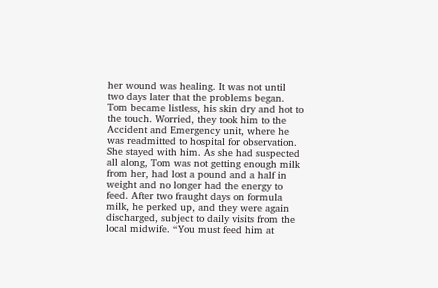her wound was healing. It was not until two days later that the problems began. Tom became listless, his skin dry and hot to the touch. Worried, they took him to the Accident and Emergency unit, where he was readmitted to hospital for observation. She stayed with him. As she had suspected all along, Tom was not getting enough milk from her, had lost a pound and a half in weight and no longer had the energy to feed. After two fraught days on formula milk, he perked up, and they were again discharged, subject to daily visits from the local midwife. “You must feed him at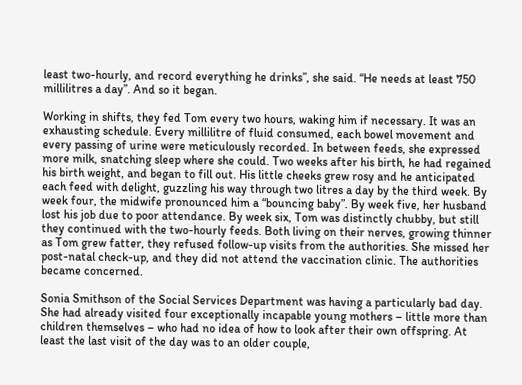least two-hourly, and record everything he drinks”, she said. “He needs at least 750 millilitres a day”. And so it began.

Working in shifts, they fed Tom every two hours, waking him if necessary. It was an exhausting schedule. Every millilitre of fluid consumed, each bowel movement and every passing of urine were meticulously recorded. In between feeds, she expressed more milk, snatching sleep where she could. Two weeks after his birth, he had regained his birth weight, and began to fill out. His little cheeks grew rosy and he anticipated each feed with delight, guzzling his way through two litres a day by the third week. By week four, the midwife pronounced him a “bouncing baby”. By week five, her husband lost his job due to poor attendance. By week six, Tom was distinctly chubby, but still they continued with the two-hourly feeds. Both living on their nerves, growing thinner as Tom grew fatter, they refused follow-up visits from the authorities. She missed her post-natal check-up, and they did not attend the vaccination clinic. The authorities became concerned.

Sonia Smithson of the Social Services Department was having a particularly bad day. She had already visited four exceptionally incapable young mothers – little more than children themselves – who had no idea of how to look after their own offspring. At least the last visit of the day was to an older couple,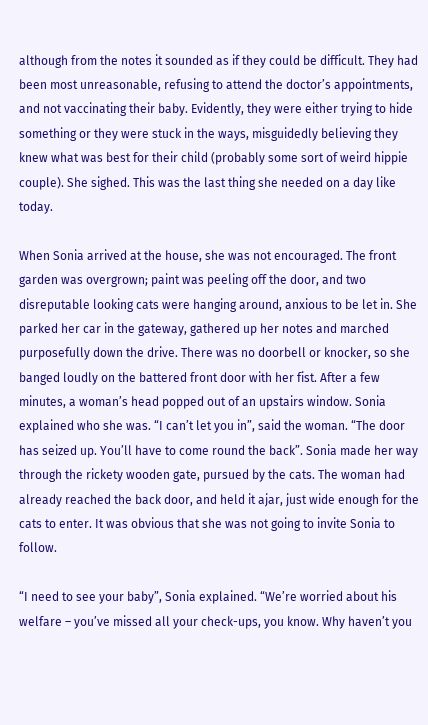although from the notes it sounded as if they could be difficult. They had been most unreasonable, refusing to attend the doctor’s appointments, and not vaccinating their baby. Evidently, they were either trying to hide something or they were stuck in the ways, misguidedly believing they knew what was best for their child (probably some sort of weird hippie couple). She sighed. This was the last thing she needed on a day like today.

When Sonia arrived at the house, she was not encouraged. The front garden was overgrown; paint was peeling off the door, and two disreputable looking cats were hanging around, anxious to be let in. She parked her car in the gateway, gathered up her notes and marched purposefully down the drive. There was no doorbell or knocker, so she banged loudly on the battered front door with her fist. After a few minutes, a woman’s head popped out of an upstairs window. Sonia explained who she was. “I can’t let you in”, said the woman. “The door has seized up. You’ll have to come round the back”. Sonia made her way through the rickety wooden gate, pursued by the cats. The woman had already reached the back door, and held it ajar, just wide enough for the cats to enter. It was obvious that she was not going to invite Sonia to follow.

“I need to see your baby”, Sonia explained. “We’re worried about his welfare – you’ve missed all your check-ups, you know. Why haven’t you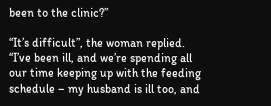been to the clinic?”

“It’s difficult”, the woman replied. “I’ve been ill, and we’re spending all our time keeping up with the feeding schedule – my husband is ill too, and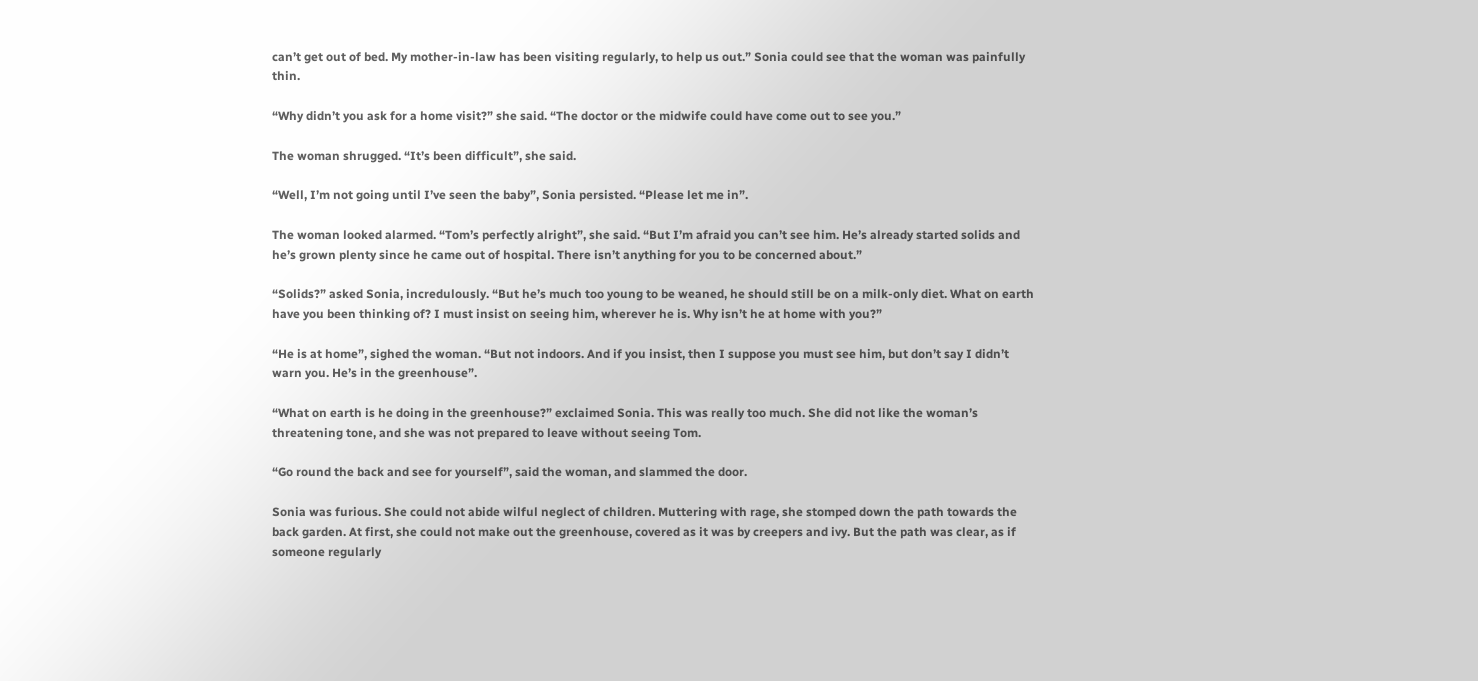can’t get out of bed. My mother-in-law has been visiting regularly, to help us out.” Sonia could see that the woman was painfully thin.

“Why didn’t you ask for a home visit?” she said. “The doctor or the midwife could have come out to see you.”

The woman shrugged. “It’s been difficult”, she said.

“Well, I’m not going until I’ve seen the baby”, Sonia persisted. “Please let me in”.

The woman looked alarmed. “Tom’s perfectly alright”, she said. “But I’m afraid you can’t see him. He’s already started solids and he’s grown plenty since he came out of hospital. There isn’t anything for you to be concerned about.”

“Solids?” asked Sonia, incredulously. “But he’s much too young to be weaned, he should still be on a milk-only diet. What on earth have you been thinking of? I must insist on seeing him, wherever he is. Why isn’t he at home with you?”

“He is at home”, sighed the woman. “But not indoors. And if you insist, then I suppose you must see him, but don’t say I didn’t warn you. He’s in the greenhouse”.

“What on earth is he doing in the greenhouse?” exclaimed Sonia. This was really too much. She did not like the woman’s threatening tone, and she was not prepared to leave without seeing Tom.

“Go round the back and see for yourself”, said the woman, and slammed the door.

Sonia was furious. She could not abide wilful neglect of children. Muttering with rage, she stomped down the path towards the back garden. At first, she could not make out the greenhouse, covered as it was by creepers and ivy. But the path was clear, as if someone regularly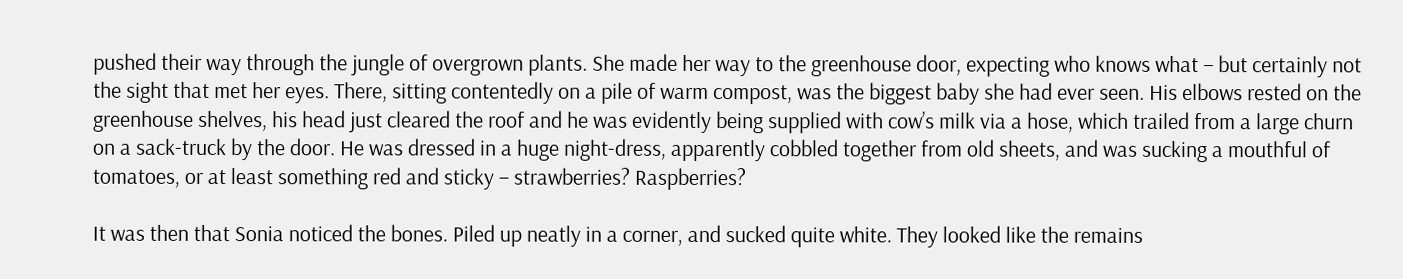pushed their way through the jungle of overgrown plants. She made her way to the greenhouse door, expecting who knows what – but certainly not the sight that met her eyes. There, sitting contentedly on a pile of warm compost, was the biggest baby she had ever seen. His elbows rested on the greenhouse shelves, his head just cleared the roof and he was evidently being supplied with cow’s milk via a hose, which trailed from a large churn on a sack-truck by the door. He was dressed in a huge night-dress, apparently cobbled together from old sheets, and was sucking a mouthful of tomatoes, or at least something red and sticky – strawberries? Raspberries?

It was then that Sonia noticed the bones. Piled up neatly in a corner, and sucked quite white. They looked like the remains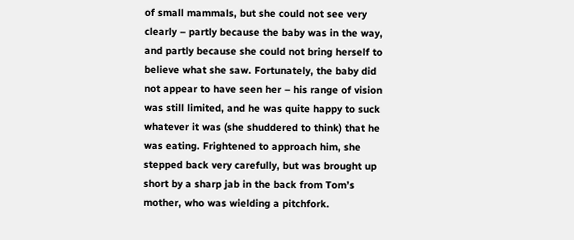of small mammals, but she could not see very clearly – partly because the baby was in the way, and partly because she could not bring herself to believe what she saw. Fortunately, the baby did not appear to have seen her – his range of vision was still limited, and he was quite happy to suck whatever it was (she shuddered to think) that he was eating. Frightened to approach him, she stepped back very carefully, but was brought up short by a sharp jab in the back from Tom’s mother, who was wielding a pitchfork.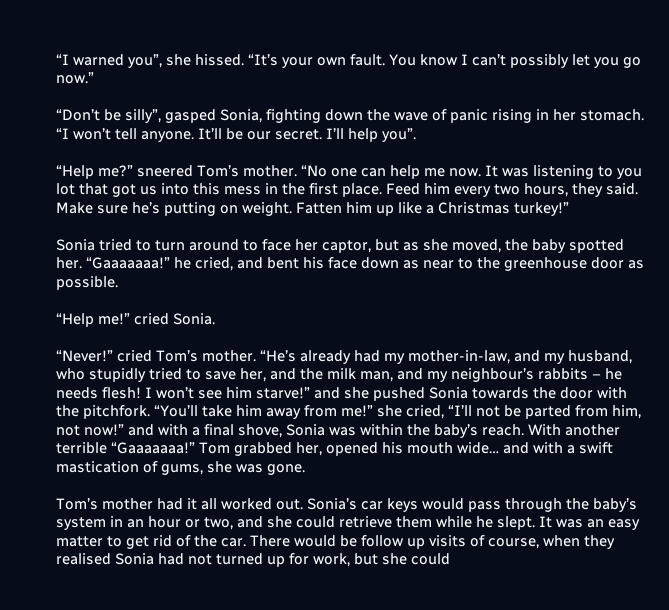“I warned you”, she hissed. “It’s your own fault. You know I can’t possibly let you go now.”

“Don’t be silly”, gasped Sonia, fighting down the wave of panic rising in her stomach. “I won’t tell anyone. It’ll be our secret. I’ll help you”.

“Help me?” sneered Tom’s mother. “No one can help me now. It was listening to you lot that got us into this mess in the first place. Feed him every two hours, they said. Make sure he’s putting on weight. Fatten him up like a Christmas turkey!”

Sonia tried to turn around to face her captor, but as she moved, the baby spotted her. “Gaaaaaaa!” he cried, and bent his face down as near to the greenhouse door as possible.

“Help me!” cried Sonia.

“Never!” cried Tom’s mother. “He’s already had my mother-in-law, and my husband, who stupidly tried to save her, and the milk man, and my neighbour’s rabbits – he needs flesh! I won’t see him starve!” and she pushed Sonia towards the door with the pitchfork. “You’ll take him away from me!” she cried, “I’ll not be parted from him, not now!” and with a final shove, Sonia was within the baby’s reach. With another terrible “Gaaaaaaa!” Tom grabbed her, opened his mouth wide… and with a swift mastication of gums, she was gone.

Tom’s mother had it all worked out. Sonia’s car keys would pass through the baby’s system in an hour or two, and she could retrieve them while he slept. It was an easy matter to get rid of the car. There would be follow up visits of course, when they realised Sonia had not turned up for work, but she could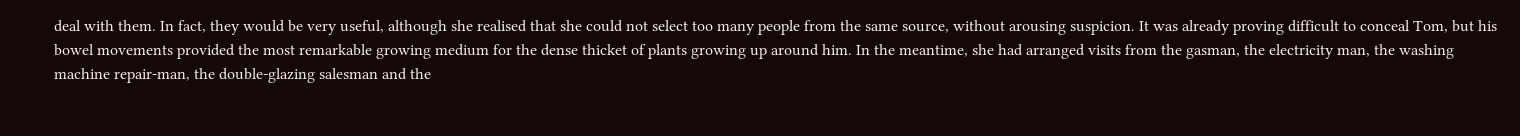deal with them. In fact, they would be very useful, although she realised that she could not select too many people from the same source, without arousing suspicion. It was already proving difficult to conceal Tom, but his bowel movements provided the most remarkable growing medium for the dense thicket of plants growing up around him. In the meantime, she had arranged visits from the gasman, the electricity man, the washing machine repair-man, the double-glazing salesman and the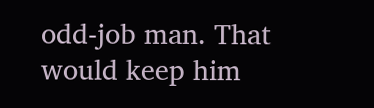odd-job man. That would keep him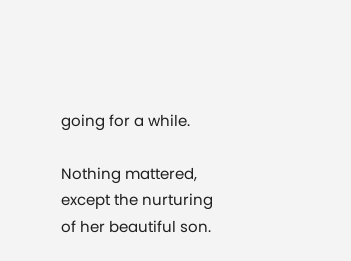going for a while.

Nothing mattered, except the nurturing of her beautiful son.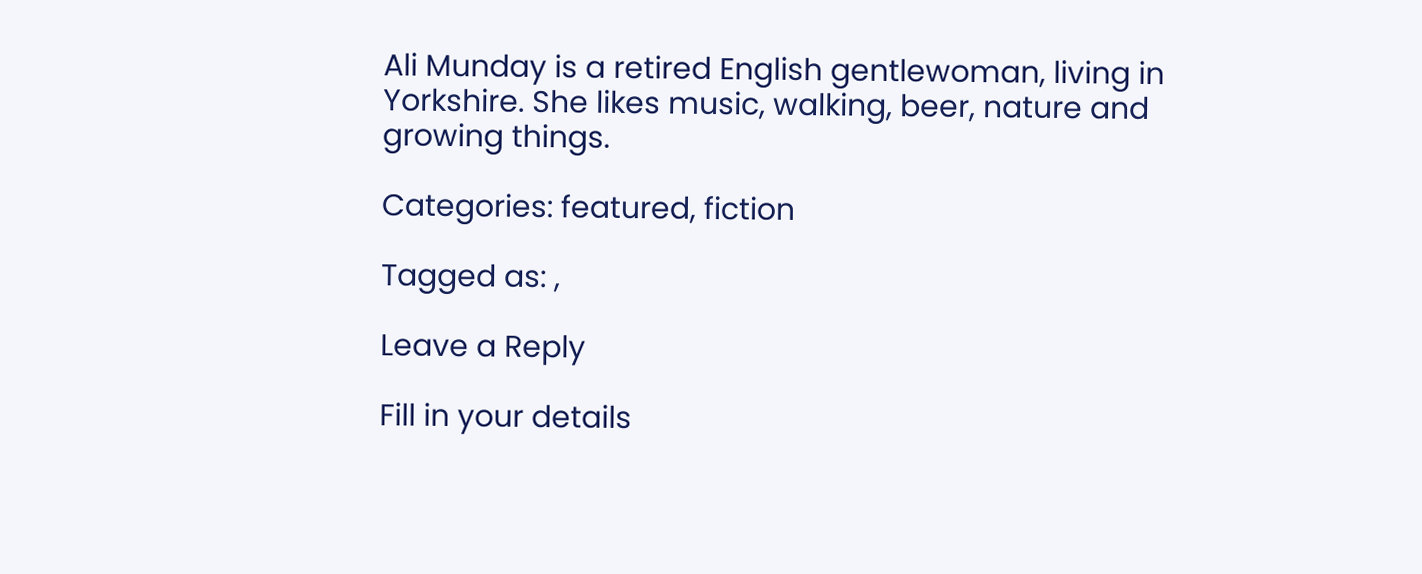Ali Munday is a retired English gentlewoman, living in Yorkshire. She likes music, walking, beer, nature and growing things.

Categories: featured, fiction

Tagged as: ,

Leave a Reply

Fill in your details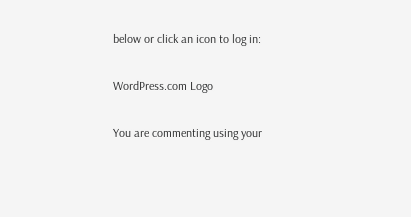below or click an icon to log in:

WordPress.com Logo

You are commenting using your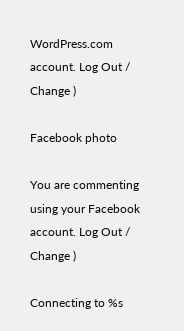WordPress.com account. Log Out /  Change )

Facebook photo

You are commenting using your Facebook account. Log Out /  Change )

Connecting to %s